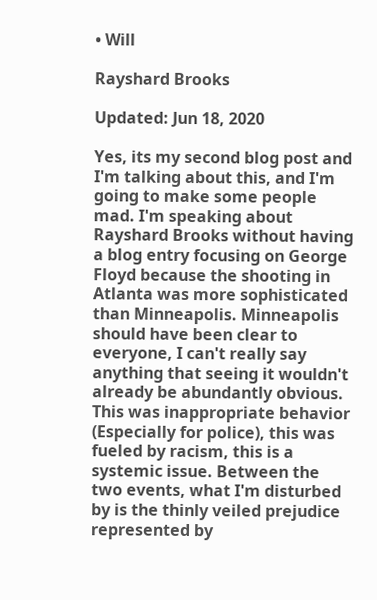• Will

Rayshard Brooks

Updated: Jun 18, 2020

Yes, its my second blog post and I'm talking about this, and I'm going to make some people mad. I'm speaking about Rayshard Brooks without having a blog entry focusing on George Floyd because the shooting in Atlanta was more sophisticated than Minneapolis. Minneapolis should have been clear to everyone, I can't really say anything that seeing it wouldn't already be abundantly obvious. This was inappropriate behavior (Especially for police), this was fueled by racism, this is a systemic issue. Between the two events, what I'm disturbed by is the thinly veiled prejudice represented by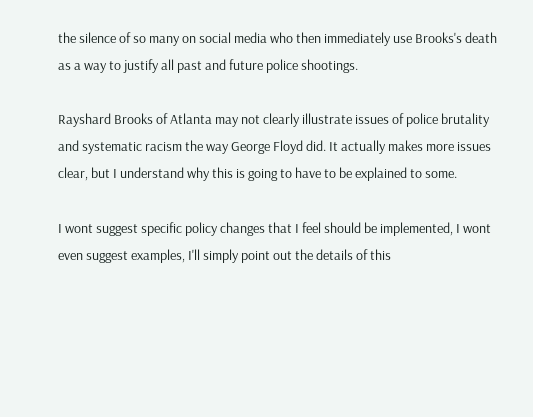the silence of so many on social media who then immediately use Brooks's death as a way to justify all past and future police shootings.

Rayshard Brooks of Atlanta may not clearly illustrate issues of police brutality and systematic racism the way George Floyd did. It actually makes more issues clear, but I understand why this is going to have to be explained to some.

I wont suggest specific policy changes that I feel should be implemented, I wont even suggest examples, I'll simply point out the details of this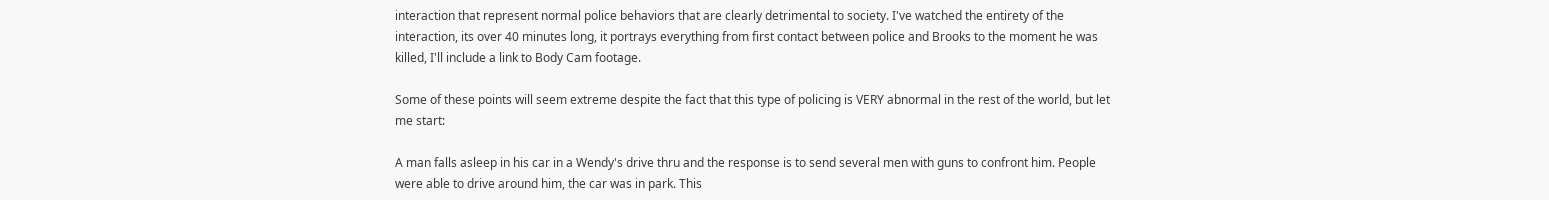interaction that represent normal police behaviors that are clearly detrimental to society. I've watched the entirety of the interaction, its over 40 minutes long, it portrays everything from first contact between police and Brooks to the moment he was killed, I'll include a link to Body Cam footage.

Some of these points will seem extreme despite the fact that this type of policing is VERY abnormal in the rest of the world, but let me start:

A man falls asleep in his car in a Wendy's drive thru and the response is to send several men with guns to confront him. People were able to drive around him, the car was in park. This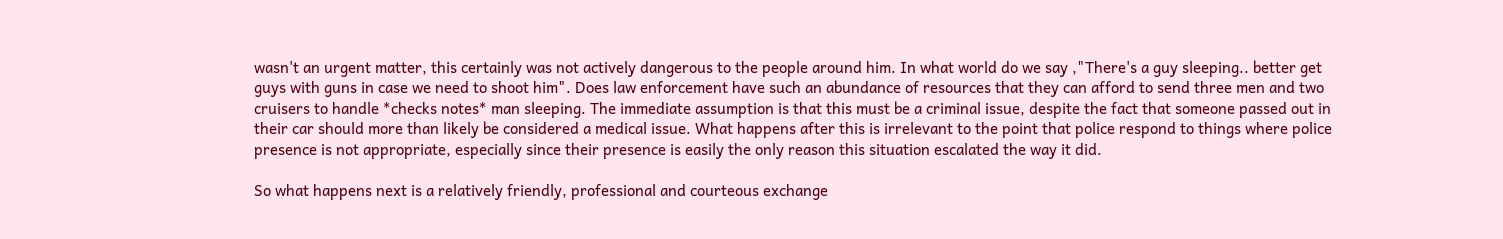wasn't an urgent matter, this certainly was not actively dangerous to the people around him. In what world do we say ,"There's a guy sleeping.. better get guys with guns in case we need to shoot him". Does law enforcement have such an abundance of resources that they can afford to send three men and two cruisers to handle *checks notes* man sleeping. The immediate assumption is that this must be a criminal issue, despite the fact that someone passed out in their car should more than likely be considered a medical issue. What happens after this is irrelevant to the point that police respond to things where police presence is not appropriate, especially since their presence is easily the only reason this situation escalated the way it did.

So what happens next is a relatively friendly, professional and courteous exchange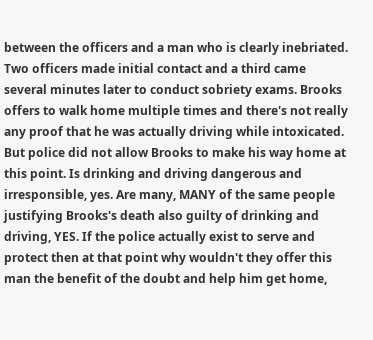between the officers and a man who is clearly inebriated. Two officers made initial contact and a third came several minutes later to conduct sobriety exams. Brooks offers to walk home multiple times and there's not really any proof that he was actually driving while intoxicated. But police did not allow Brooks to make his way home at this point. Is drinking and driving dangerous and irresponsible, yes. Are many, MANY of the same people justifying Brooks's death also guilty of drinking and driving, YES. If the police actually exist to serve and protect then at that point why wouldn't they offer this man the benefit of the doubt and help him get home,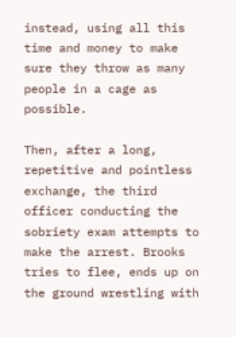instead, using all this time and money to make sure they throw as many people in a cage as possible.

Then, after a long, repetitive and pointless exchange, the third officer conducting the sobriety exam attempts to make the arrest. Brooks tries to flee, ends up on the ground wrestling with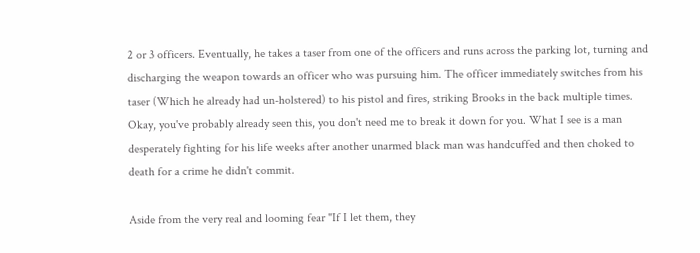2 or 3 officers. Eventually, he takes a taser from one of the officers and runs across the parking lot, turning and discharging the weapon towards an officer who was pursuing him. The officer immediately switches from his taser (Which he already had un-holstered) to his pistol and fires, striking Brooks in the back multiple times. Okay, you've probably already seen this, you don't need me to break it down for you. What I see is a man desperately fighting for his life weeks after another unarmed black man was handcuffed and then choked to death for a crime he didn't commit.

Aside from the very real and looming fear "If I let them, they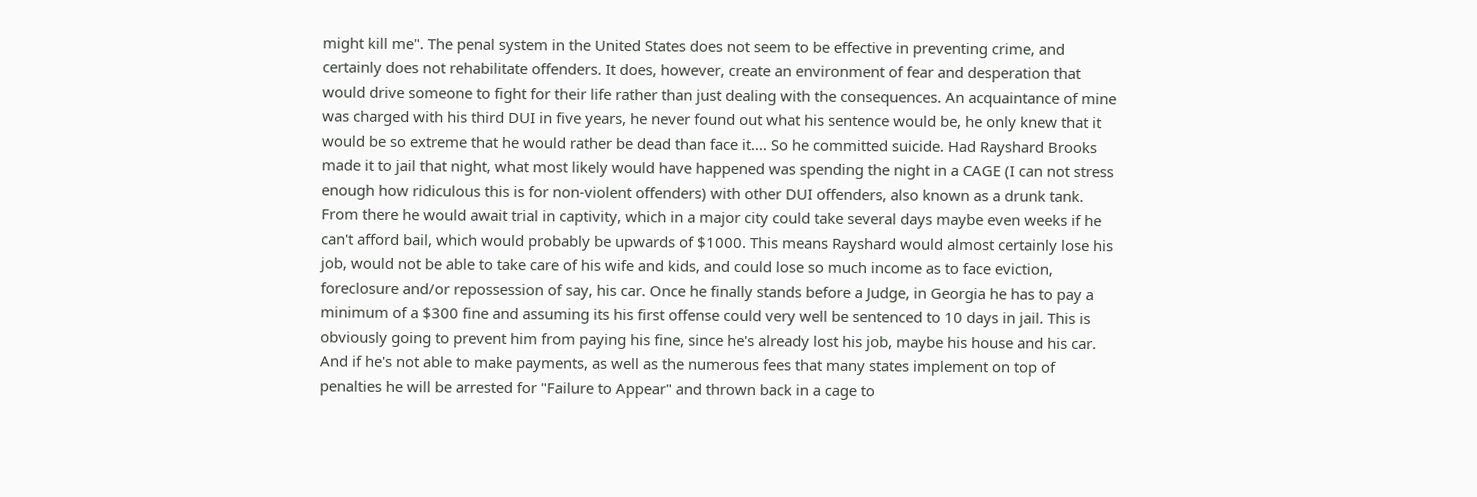might kill me". The penal system in the United States does not seem to be effective in preventing crime, and certainly does not rehabilitate offenders. It does, however, create an environment of fear and desperation that would drive someone to fight for their life rather than just dealing with the consequences. An acquaintance of mine was charged with his third DUI in five years, he never found out what his sentence would be, he only knew that it would be so extreme that he would rather be dead than face it.... So he committed suicide. Had Rayshard Brooks made it to jail that night, what most likely would have happened was spending the night in a CAGE (I can not stress enough how ridiculous this is for non-violent offenders) with other DUI offenders, also known as a drunk tank. From there he would await trial in captivity, which in a major city could take several days maybe even weeks if he can't afford bail, which would probably be upwards of $1000. This means Rayshard would almost certainly lose his job, would not be able to take care of his wife and kids, and could lose so much income as to face eviction, foreclosure and/or repossession of say, his car. Once he finally stands before a Judge, in Georgia he has to pay a minimum of a $300 fine and assuming its his first offense could very well be sentenced to 10 days in jail. This is obviously going to prevent him from paying his fine, since he's already lost his job, maybe his house and his car. And if he's not able to make payments, as well as the numerous fees that many states implement on top of penalties he will be arrested for "Failure to Appear" and thrown back in a cage to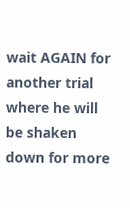wait AGAIN for another trial where he will be shaken down for more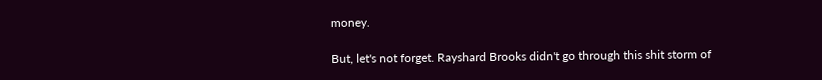money.

But, let's not forget. Rayshard Brooks didn't go through this shit storm of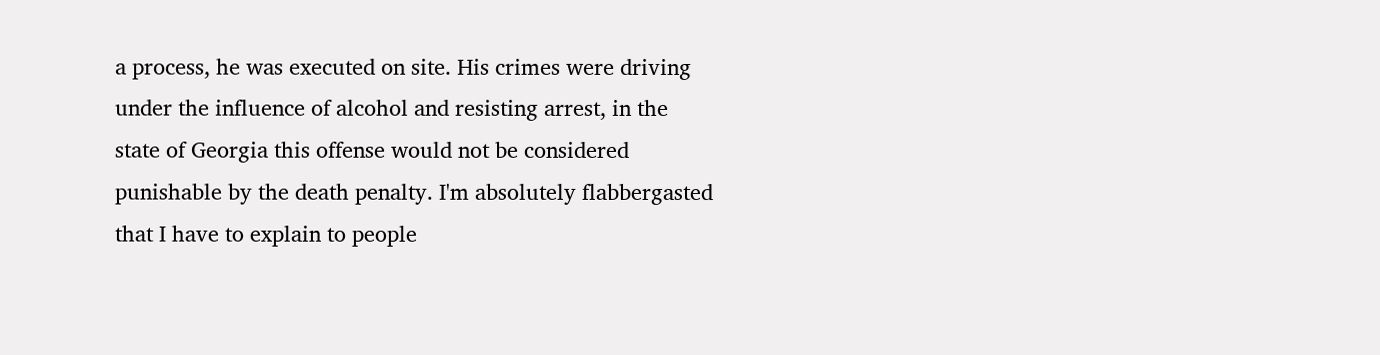a process, he was executed on site. His crimes were driving under the influence of alcohol and resisting arrest, in the state of Georgia this offense would not be considered punishable by the death penalty. I'm absolutely flabbergasted that I have to explain to people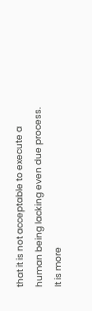that it is not acceptable to execute a human being lacking even due process. It is more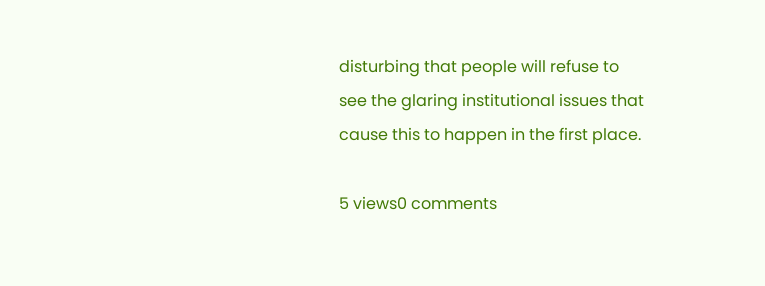disturbing that people will refuse to see the glaring institutional issues that cause this to happen in the first place.

5 views0 comments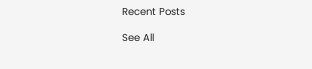Recent Posts

See All